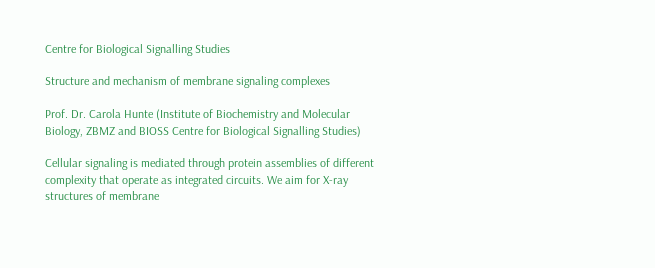Centre for Biological Signalling Studies

Structure and mechanism of membrane signaling complexes

Prof. Dr. Carola Hunte (Institute of Biochemistry and Molecular Biology, ZBMZ and BIOSS Centre for Biological Signalling Studies)

Cellular signaling is mediated through protein assemblies of different complexity that operate as integrated circuits. We aim for X-ray structures of membrane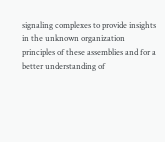signaling complexes to provide insights in the unknown organization principles of these assemblies and for a better understanding of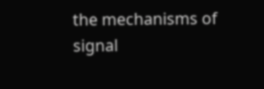the mechanisms of signal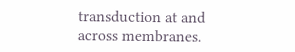transduction at and across membranes.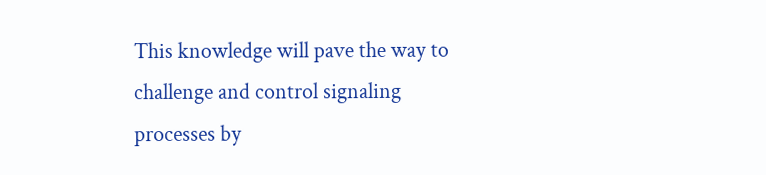This knowledge will pave the way to challenge and control signaling processes by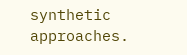synthetic approaches.